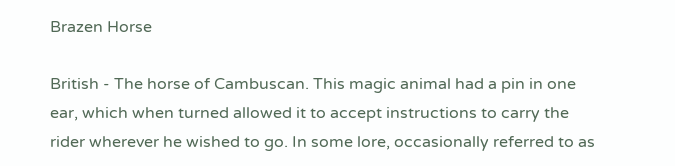Brazen Horse

British - The horse of Cambuscan. This magic animal had a pin in one ear, which when turned allowed it to accept instructions to carry the rider wherever he wished to go. In some lore, occasionally referred to as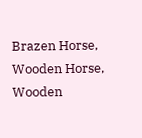Brazen Horse, Wooden Horse, Wooden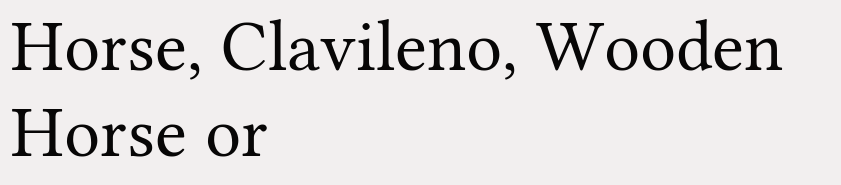Horse, Clavileno, Wooden Horse or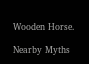Wooden Horse.

Nearby Myths